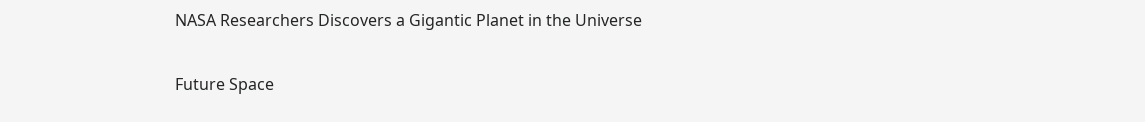NASA Researchers Discovers a Gigantic Planet in the Universe

Future Space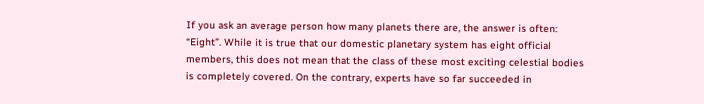If you ask an average person how many planets there are, the answer is often: “Eight”. While it is true that our domestic planetary system has eight official members, this does not mean that the class of these most exciting celestial bodies is completely covered. On the contrary, experts have so far succeeded in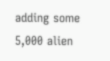adding some 5,000 alien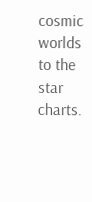cosmic worlds to the star charts.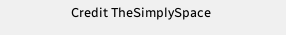Credit TheSimplySpace